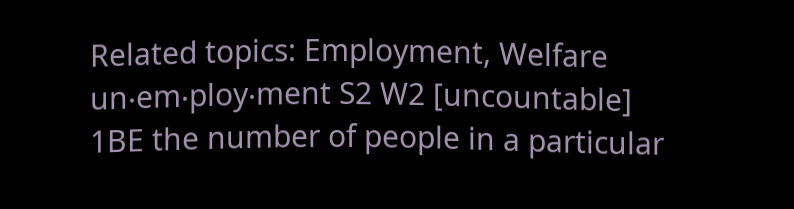Related topics: Employment, Welfare
un‧em‧ploy‧ment S2 W2 [uncountable]
1BE the number of people in a particular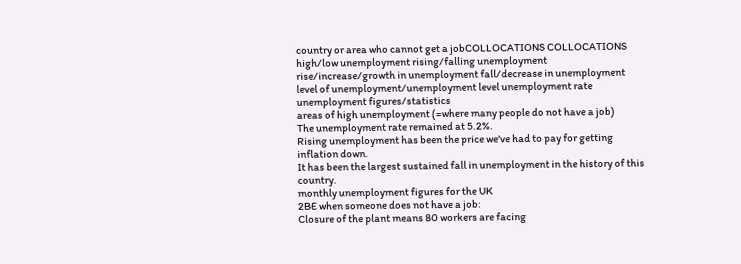country or area who cannot get a jobCOLLOCATIONS COLLOCATIONS
high/low unemployment rising/falling unemployment rise/increase/growth in unemployment fall/decrease in unemployment level of unemployment/unemployment level unemployment rate unemployment figures/statistics
areas of high unemployment (=where many people do not have a job)
The unemployment rate remained at 5.2%.
Rising unemployment has been the price we've had to pay for getting inflation down.
It has been the largest sustained fall in unemployment in the history of this country.
monthly unemployment figures for the UK
2BE when someone does not have a job:
Closure of the plant means 80 workers are facing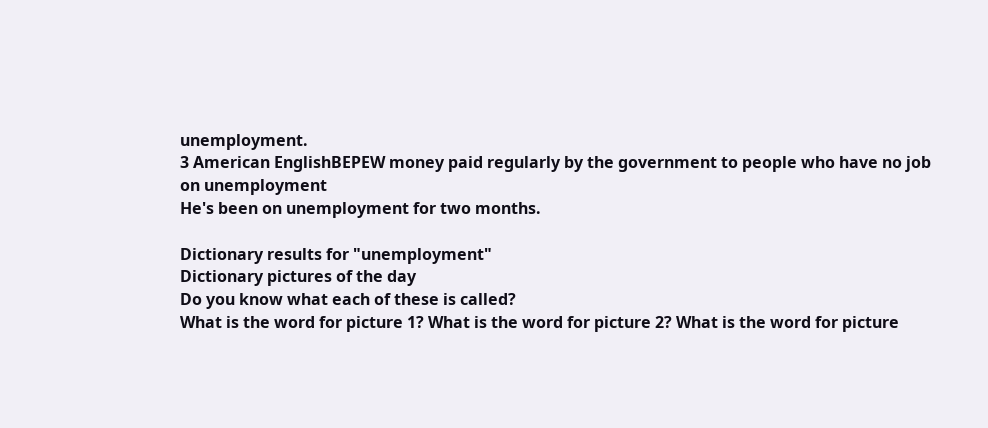unemployment.
3 American EnglishBEPEW money paid regularly by the government to people who have no job
on unemployment
He's been on unemployment for two months.

Dictionary results for "unemployment"
Dictionary pictures of the day
Do you know what each of these is called?
What is the word for picture 1? What is the word for picture 2? What is the word for picture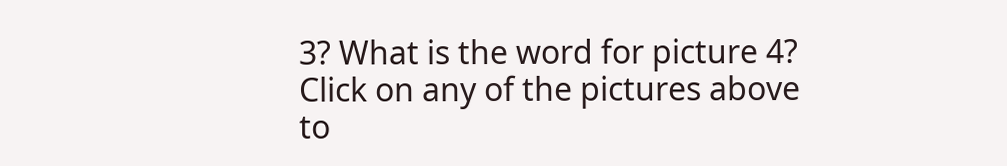3? What is the word for picture 4?
Click on any of the pictures above to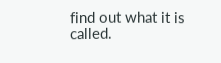find out what it is called.